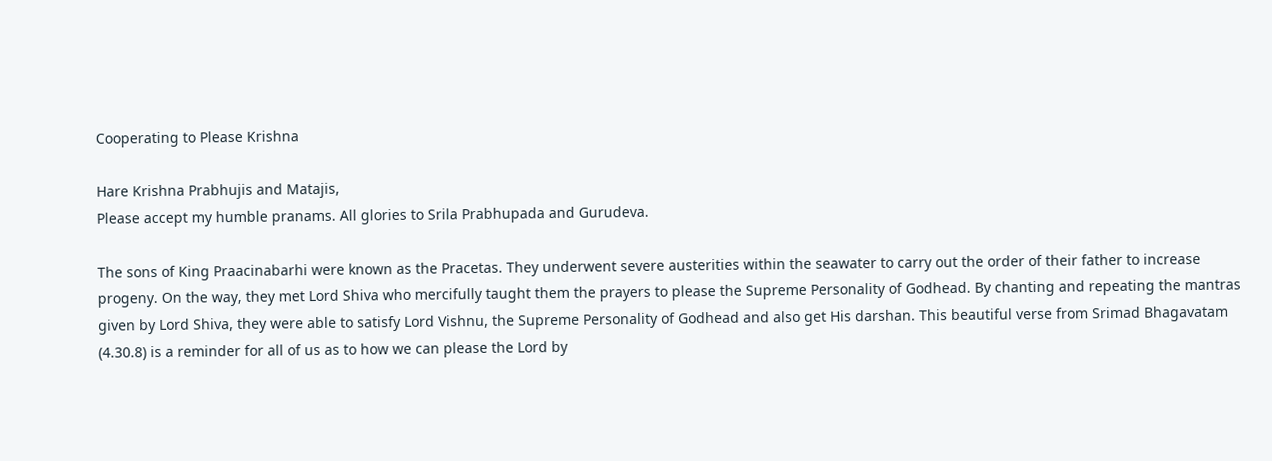Cooperating to Please Krishna

Hare Krishna Prabhujis and Matajis,
Please accept my humble pranams. All glories to Srila Prabhupada and Gurudeva.

The sons of King Praacinabarhi were known as the Pracetas. They underwent severe austerities within the seawater to carry out the order of their father to increase progeny. On the way, they met Lord Shiva who mercifully taught them the prayers to please the Supreme Personality of Godhead. By chanting and repeating the mantras given by Lord Shiva, they were able to satisfy Lord Vishnu, the Supreme Personality of Godhead and also get His darshan. This beautiful verse from Srimad Bhagavatam (4.30.8) is a reminder for all of us as to how we can please the Lord by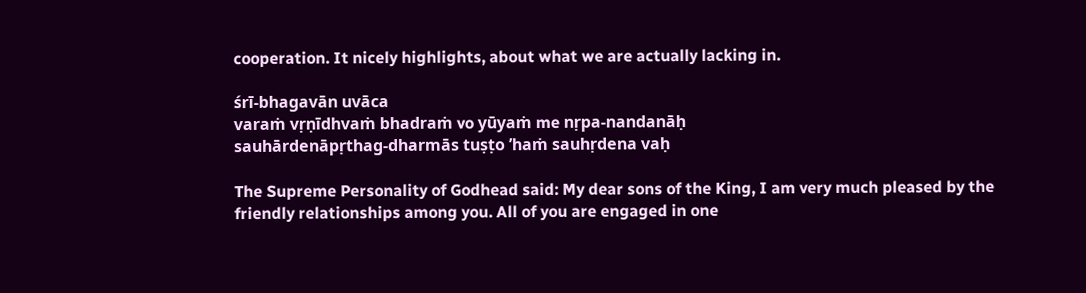cooperation. It nicely highlights, about what we are actually lacking in.

śrī-bhagavān uvāca
varaṁ vṛṇīdhvaṁ bhadraṁ vo yūyaṁ me nṛpa-nandanāḥ
sauhārdenāpṛthag-dharmās tuṣṭo ’haṁ sauhṛdena vaḥ

The Supreme Personality of Godhead said: My dear sons of the King, I am very much pleased by the friendly relationships among you. All of you are engaged in one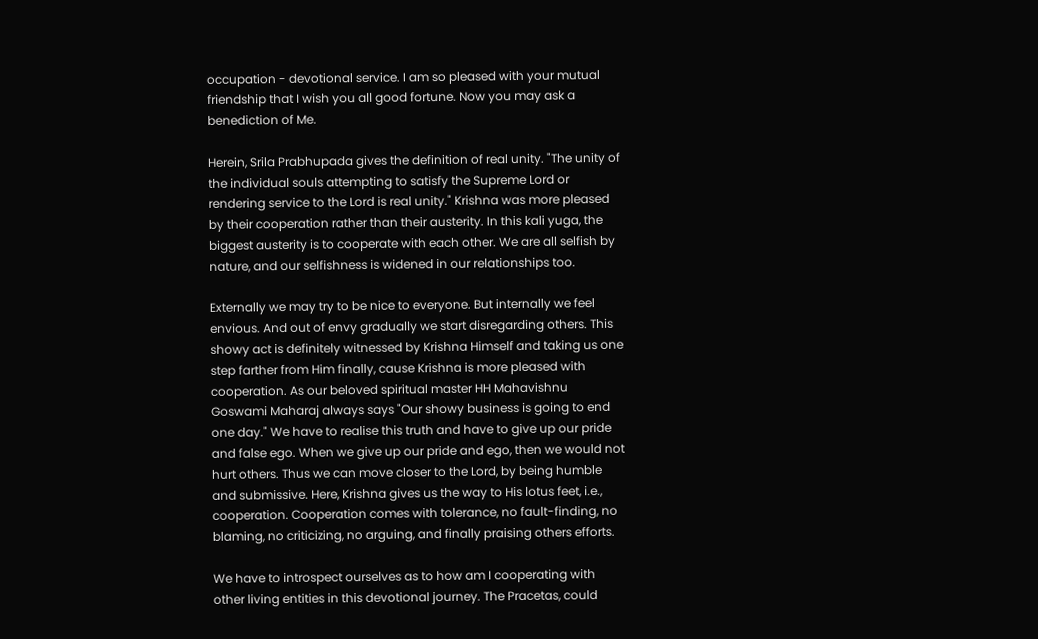occupation - devotional service. I am so pleased with your mutual friendship that I wish you all good fortune. Now you may ask a benediction of Me.

Herein, Srila Prabhupada gives the definition of real unity. "The unity of the individual souls attempting to satisfy the Supreme Lord or rendering service to the Lord is real unity." Krishna was more pleased by their cooperation rather than their austerity. In this kali yuga, the biggest austerity is to cooperate with each other. We are all selfish by nature, and our selfishness is widened in our relationships too.

Externally we may try to be nice to everyone. But internally we feel envious. And out of envy gradually we start disregarding others. This showy act is definitely witnessed by Krishna Himself and taking us one step farther from Him finally, cause Krishna is more pleased with cooperation. As our beloved spiritual master HH Mahavishnu Goswami Maharaj always says "Our showy business is going to end one day." We have to realise this truth and have to give up our pride and false ego. When we give up our pride and ego, then we would not hurt others. Thus we can move closer to the Lord, by being humble and submissive. Here, Krishna gives us the way to His lotus feet, i.e., cooperation. Cooperation comes with tolerance, no fault-finding, no blaming, no criticizing, no arguing, and finally praising others efforts.

We have to introspect ourselves as to how am I cooperating with other living entities in this devotional journey. The Pracetas, could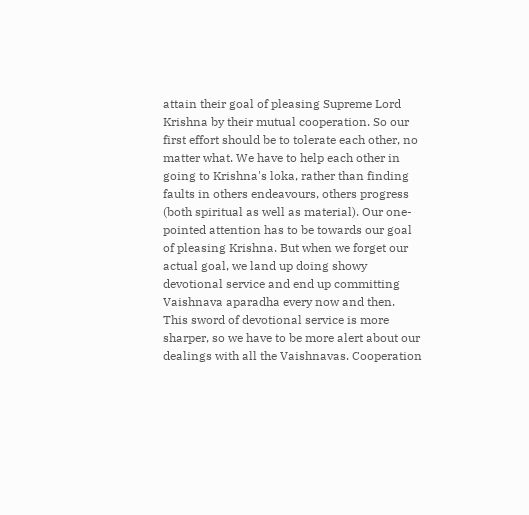attain their goal of pleasing Supreme Lord Krishna by their mutual cooperation. So our first effort should be to tolerate each other, no matter what. We have to help each other in going to Krishna's loka, rather than finding faults in others endeavours, others progress (both spiritual as well as material). Our one-pointed attention has to be towards our goal of pleasing Krishna. But when we forget our actual goal, we land up doing showy devotional service and end up committing Vaishnava aparadha every now and then. This sword of devotional service is more sharper, so we have to be more alert about our dealings with all the Vaishnavas. Cooperation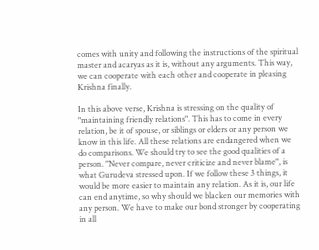comes with unity and following the instructions of the spiritual master and acaryas as it is, without any arguments. This way, we can cooperate with each other and cooperate in pleasing Krishna finally.

In this above verse, Krishna is stressing on the quality of "maintaining friendly relations". This has to come in every relation, be it of spouse, or siblings or elders or any person we know in this life. All these relations are endangered when we do comparisons. We should try to see the good qualities of a person. "Never compare, never criticize and never blame", is what Gurudeva stressed upon. If we follow these 3 things, it would be more easier to maintain any relation. As it is, our life can end anytime, so why should we blacken our memories with any person. We have to make our bond stronger by cooperating in all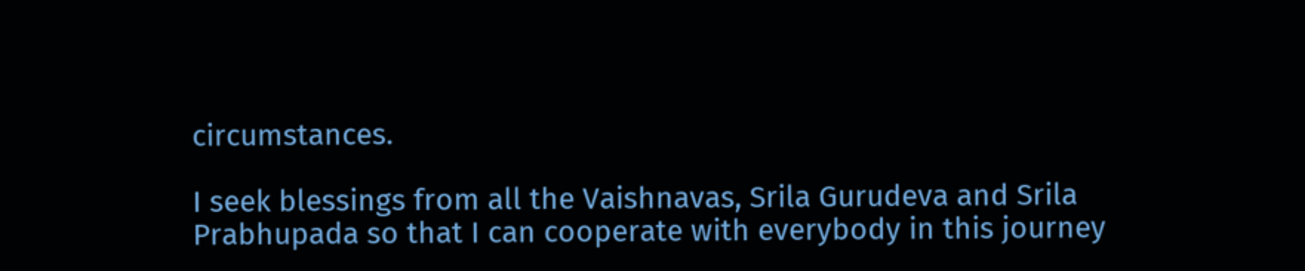circumstances.

I seek blessings from all the Vaishnavas, Srila Gurudeva and Srila Prabhupada so that I can cooperate with everybody in this journey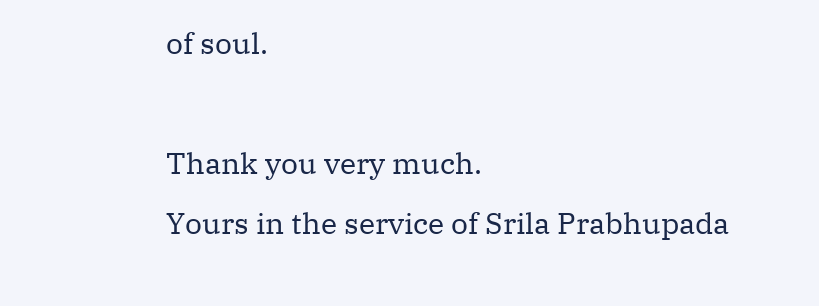of soul.

Thank you very much.
Yours in the service of Srila Prabhupada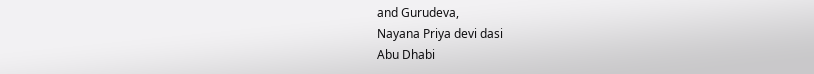and Gurudeva,
Nayana Priya devi dasi
Abu Dhabi